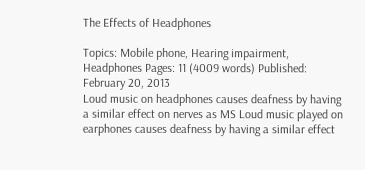The Effects of Headphones

Topics: Mobile phone, Hearing impairment, Headphones Pages: 11 (4009 words) Published: February 20, 2013
Loud music on headphones causes deafness by having a similar effect on nerves as MS Loud music played on earphones causes deafness by having a similar effect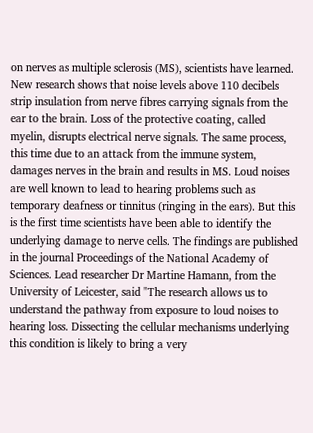on nerves as multiple sclerosis (MS), scientists have learned. New research shows that noise levels above 110 decibels strip insulation from nerve fibres carrying signals from the ear to the brain. Loss of the protective coating, called myelin, disrupts electrical nerve signals. The same process, this time due to an attack from the immune system, damages nerves in the brain and results in MS. Loud noises are well known to lead to hearing problems such as temporary deafness or tinnitus (ringing in the ears). But this is the first time scientists have been able to identify the underlying damage to nerve cells. The findings are published in the journal Proceedings of the National Academy of Sciences. Lead researcher Dr Martine Hamann, from the University of Leicester, said "The research allows us to understand the pathway from exposure to loud noises to hearing loss. Dissecting the cellular mechanisms underlying this condition is likely to bring a very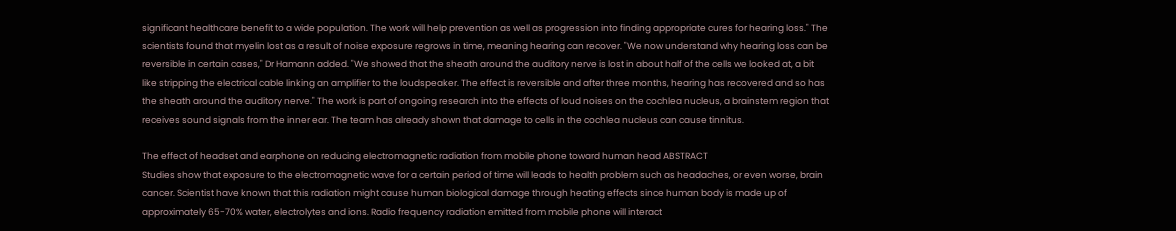significant healthcare benefit to a wide population. The work will help prevention as well as progression into finding appropriate cures for hearing loss." The scientists found that myelin lost as a result of noise exposure regrows in time, meaning hearing can recover. "We now understand why hearing loss can be reversible in certain cases," Dr Hamann added. "We showed that the sheath around the auditory nerve is lost in about half of the cells we looked at, a bit like stripping the electrical cable linking an amplifier to the loudspeaker. The effect is reversible and after three months, hearing has recovered and so has the sheath around the auditory nerve." The work is part of ongoing research into the effects of loud noises on the cochlea nucleus, a brainstem region that receives sound signals from the inner ear. The team has already shown that damage to cells in the cochlea nucleus can cause tinnitus.

The effect of headset and earphone on reducing electromagnetic radiation from mobile phone toward human head ABSTRACT
Studies show that exposure to the electromagnetic wave for a certain period of time will leads to health problem such as headaches, or even worse, brain cancer. Scientist have known that this radiation might cause human biological damage through heating effects since human body is made up of approximately 65-70% water, electrolytes and ions. Radio frequency radiation emitted from mobile phone will interact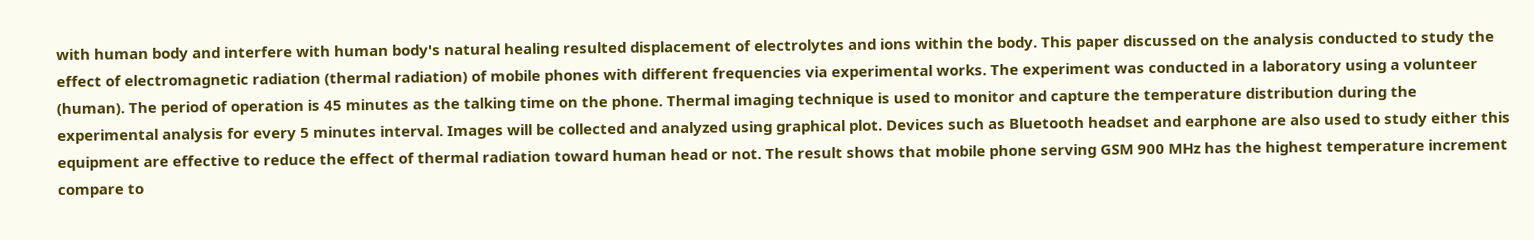with human body and interfere with human body's natural healing resulted displacement of electrolytes and ions within the body. This paper discussed on the analysis conducted to study the effect of electromagnetic radiation (thermal radiation) of mobile phones with different frequencies via experimental works. The experiment was conducted in a laboratory using a volunteer (human). The period of operation is 45 minutes as the talking time on the phone. Thermal imaging technique is used to monitor and capture the temperature distribution during the experimental analysis for every 5 minutes interval. Images will be collected and analyzed using graphical plot. Devices such as Bluetooth headset and earphone are also used to study either this equipment are effective to reduce the effect of thermal radiation toward human head or not. The result shows that mobile phone serving GSM 900 MHz has the highest temperature increment compare to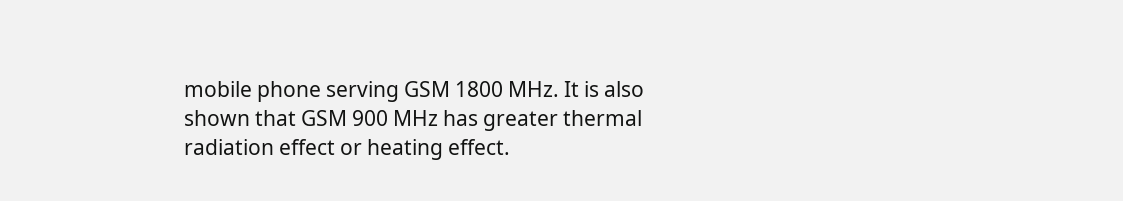mobile phone serving GSM 1800 MHz. It is also shown that GSM 900 MHz has greater thermal radiation effect or heating effect.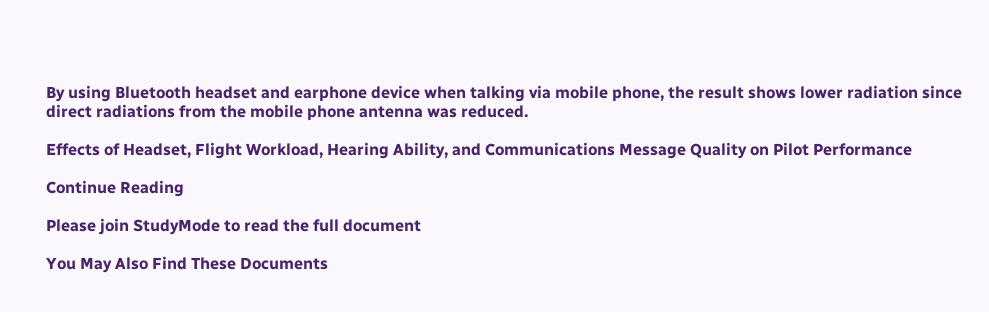By using Bluetooth headset and earphone device when talking via mobile phone, the result shows lower radiation since direct radiations from the mobile phone antenna was reduced.

Effects of Headset, Flight Workload, Hearing Ability, and Communications Message Quality on Pilot Performance

Continue Reading

Please join StudyMode to read the full document

You May Also Find These Documents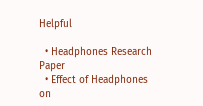Helpful

  • Headphones Research Paper
  • Effect of Headphones on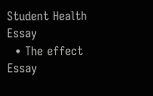Student Health Essay
  • The effect Essay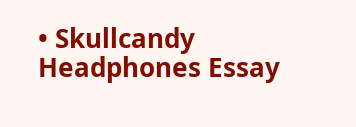• Skullcandy Headphones Essay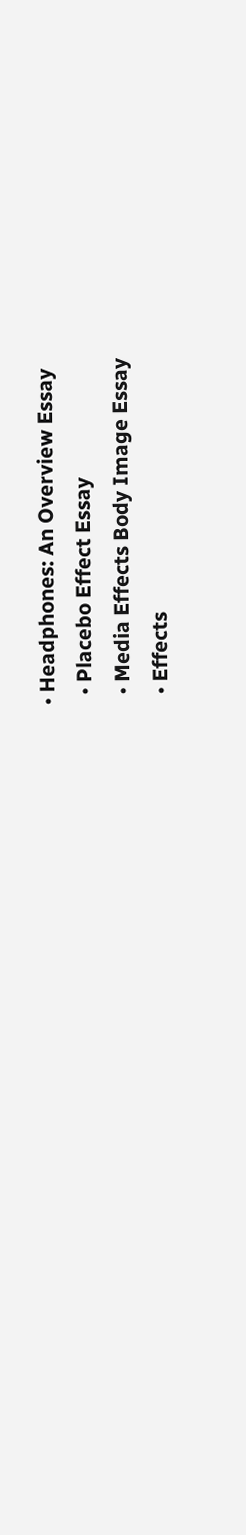• Headphones: An Overview Essay
  • Placebo Effect Essay
  • Media Effects Body Image Essay
  • Effects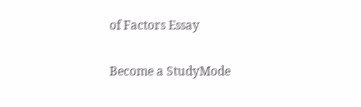of Factors Essay

Become a StudyMode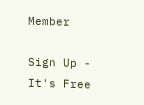Member

Sign Up - It's Free